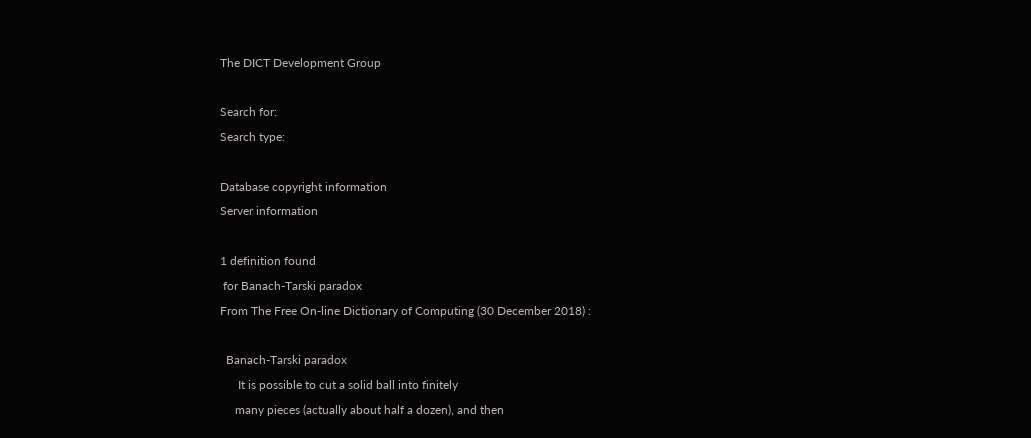The DICT Development Group

Search for:
Search type:

Database copyright information
Server information

1 definition found
 for Banach-Tarski paradox
From The Free On-line Dictionary of Computing (30 December 2018) :

  Banach-Tarski paradox
      It is possible to cut a solid ball into finitely
     many pieces (actually about half a dozen), and then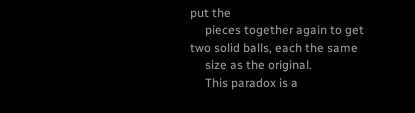put the
     pieces together again to get two solid balls, each the same
     size as the original.
     This paradox is a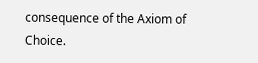consequence of the Axiom of Choice.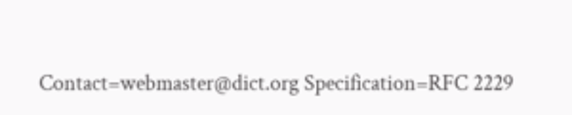Contact=webmaster@dict.org Specification=RFC 2229